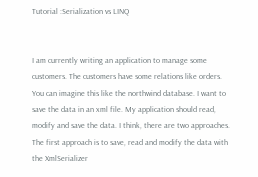Tutorial :Serialization vs LINQ


I am currently writing an application to manage some customers. The customers have some relations like orders. You can imagine this like the northwind database. I want to save the data in an xml file. My application should read, modify and save the data. I think, there are two approaches. The first approach is to save, read and modify the data with the XmlSerializer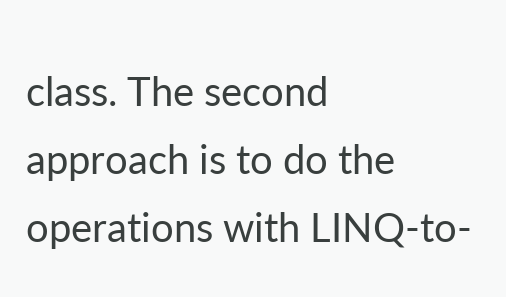class. The second approach is to do the operations with LINQ-to-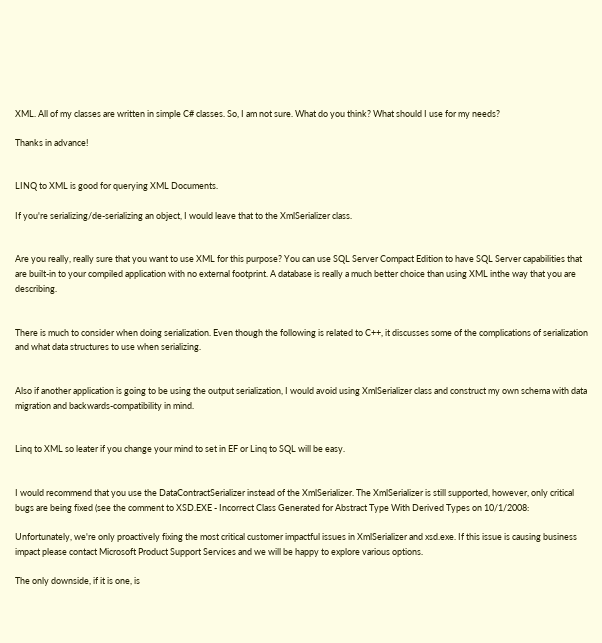XML. All of my classes are written in simple C# classes. So, I am not sure. What do you think? What should I use for my needs?

Thanks in advance!


LINQ to XML is good for querying XML Documents.

If you're serializing/de-serializing an object, I would leave that to the XmlSerializer class.


Are you really, really sure that you want to use XML for this purpose? You can use SQL Server Compact Edition to have SQL Server capabilities that are built-in to your compiled application with no external footprint. A database is really a much better choice than using XML inthe way that you are describing.


There is much to consider when doing serialization. Even though the following is related to C++, it discusses some of the complications of serialization and what data structures to use when serializing.


Also if another application is going to be using the output serialization, I would avoid using XmlSerializer class and construct my own schema with data migration and backwards-compatibility in mind.


Linq to XML so leater if you change your mind to set in EF or Linq to SQL will be easy.


I would recommend that you use the DataContractSerializer instead of the XmlSerializer. The XmlSerializer is still supported, however, only critical bugs are being fixed (see the comment to XSD.EXE - Incorrect Class Generated for Abstract Type With Derived Types on 10/1/2008:

Unfortunately, we're only proactively fixing the most critical customer impactful issues in XmlSerializer and xsd.exe. If this issue is causing business impact please contact Microsoft Product Support Services and we will be happy to explore various options.

The only downside, if it is one, is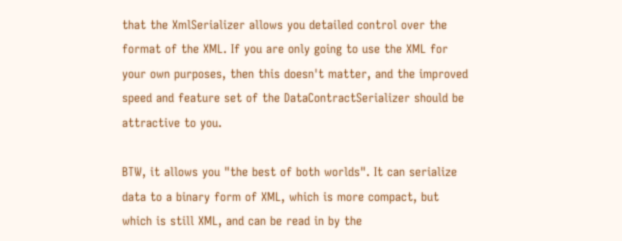that the XmlSerializer allows you detailed control over the format of the XML. If you are only going to use the XML for your own purposes, then this doesn't matter, and the improved speed and feature set of the DataContractSerializer should be attractive to you.

BTW, it allows you "the best of both worlds". It can serialize data to a binary form of XML, which is more compact, but which is still XML, and can be read in by the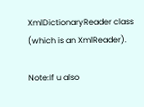XmlDictionaryReader class (which is an XmlReader).

Note:If u also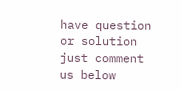have question or solution just comment us below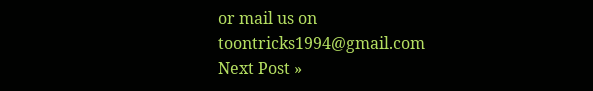or mail us on toontricks1994@gmail.com
Next Post »